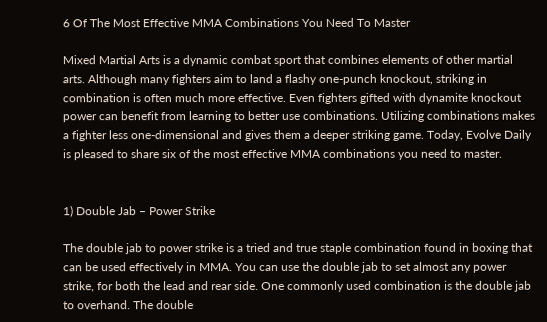6 Of The Most Effective MMA Combinations You Need To Master

Mixed Martial Arts is a dynamic combat sport that combines elements of other martial arts. Although many fighters aim to land a flashy one-punch knockout, striking in combination is often much more effective. Even fighters gifted with dynamite knockout power can benefit from learning to better use combinations. Utilizing combinations makes a fighter less one-dimensional and gives them a deeper striking game. Today, Evolve Daily is pleased to share six of the most effective MMA combinations you need to master.


1) Double Jab – Power Strike

The double jab to power strike is a tried and true staple combination found in boxing that can be used effectively in MMA. You can use the double jab to set almost any power strike, for both the lead and rear side. One commonly used combination is the double jab to overhand. The double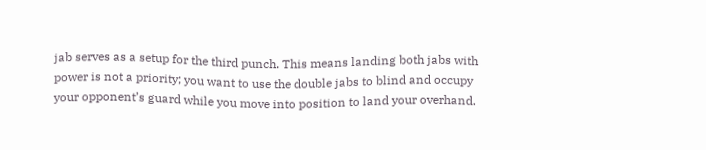jab serves as a setup for the third punch. This means landing both jabs with power is not a priority; you want to use the double jabs to blind and occupy your opponent’s guard while you move into position to land your overhand.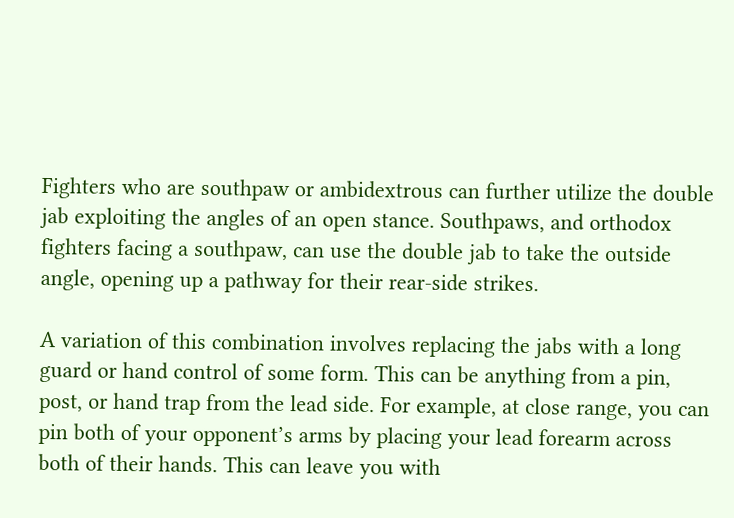Fighters who are southpaw or ambidextrous can further utilize the double jab exploiting the angles of an open stance. Southpaws, and orthodox fighters facing a southpaw, can use the double jab to take the outside angle, opening up a pathway for their rear-side strikes.

A variation of this combination involves replacing the jabs with a long guard or hand control of some form. This can be anything from a pin, post, or hand trap from the lead side. For example, at close range, you can pin both of your opponent’s arms by placing your lead forearm across both of their hands. This can leave you with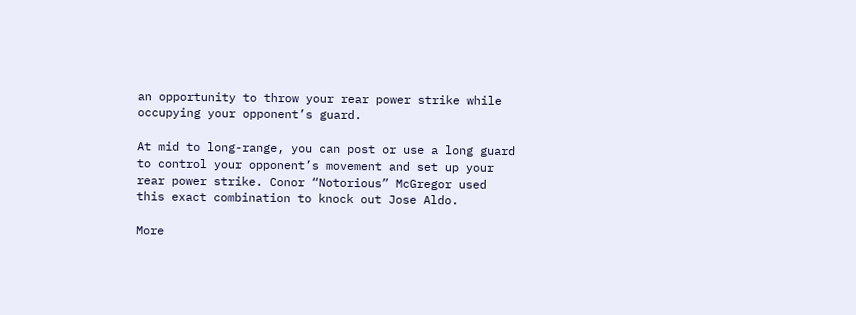an opportunity to throw your rear power strike while occupying your opponent’s guard.

At mid to long-range, you can post or use a long guard to control your opponent’s movement and set up your rear power strike. Conor “Notorious” McGregor used this exact combination to knock out Jose Aldo.

More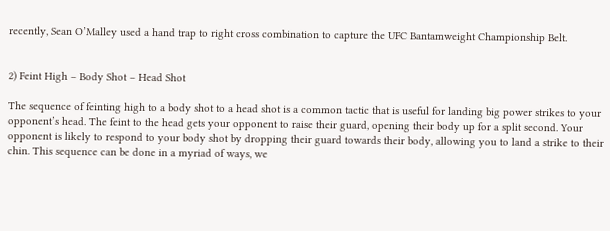recently, Sean O’Malley used a hand trap to right cross combination to capture the UFC Bantamweight Championship Belt.


2) Feint High – Body Shot – Head Shot

The sequence of feinting high to a body shot to a head shot is a common tactic that is useful for landing big power strikes to your opponent’s head. The feint to the head gets your opponent to raise their guard, opening their body up for a split second. Your opponent is likely to respond to your body shot by dropping their guard towards their body, allowing you to land a strike to their chin. This sequence can be done in a myriad of ways, we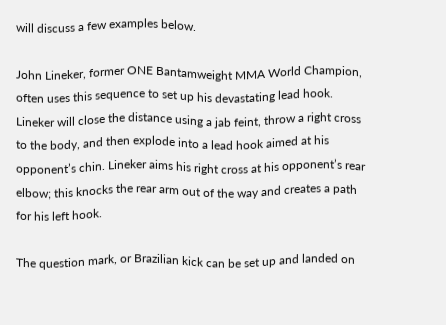will discuss a few examples below.

John Lineker, former ONE Bantamweight MMA World Champion, often uses this sequence to set up his devastating lead hook. Lineker will close the distance using a jab feint, throw a right cross to the body, and then explode into a lead hook aimed at his opponent’s chin. Lineker aims his right cross at his opponent’s rear elbow; this knocks the rear arm out of the way and creates a path for his left hook.

The question mark, or Brazilian kick can be set up and landed on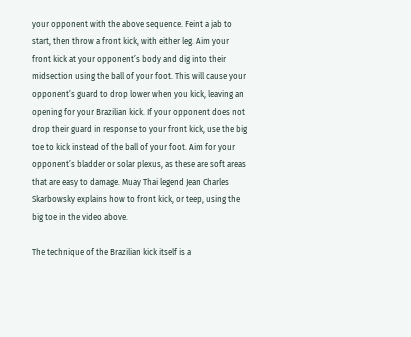your opponent with the above sequence. Feint a jab to start, then throw a front kick, with either leg. Aim your front kick at your opponent’s body and dig into their midsection using the ball of your foot. This will cause your opponent’s guard to drop lower when you kick, leaving an opening for your Brazilian kick. If your opponent does not drop their guard in response to your front kick, use the big toe to kick instead of the ball of your foot. Aim for your opponent’s bladder or solar plexus, as these are soft areas that are easy to damage. Muay Thai legend Jean Charles Skarbowsky explains how to front kick, or teep, using the big toe in the video above.

The technique of the Brazilian kick itself is a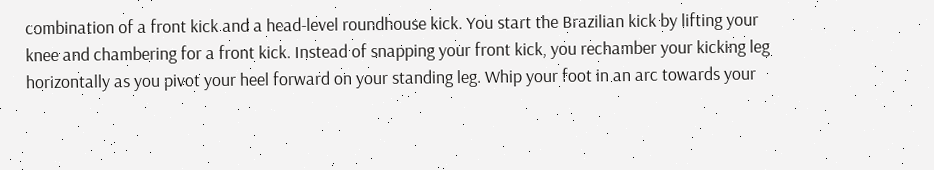combination of a front kick and a head-level roundhouse kick. You start the Brazilian kick by lifting your knee and chambering for a front kick. Instead of snapping your front kick, you rechamber your kicking leg horizontally as you pivot your heel forward on your standing leg. Whip your foot in an arc towards your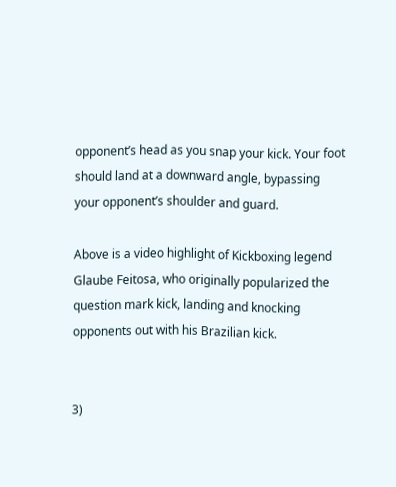opponent’s head as you snap your kick. Your foot should land at a downward angle, bypassing your opponent’s shoulder and guard.

Above is a video highlight of Kickboxing legend Glaube Feitosa, who originally popularized the question mark kick, landing and knocking opponents out with his Brazilian kick.


3)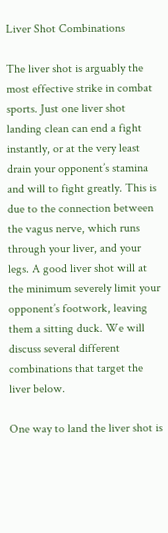Liver Shot Combinations

The liver shot is arguably the most effective strike in combat sports. Just one liver shot landing clean can end a fight instantly, or at the very least drain your opponent’s stamina and will to fight greatly. This is due to the connection between the vagus nerve, which runs through your liver, and your legs. A good liver shot will at the minimum severely limit your opponent’s footwork, leaving them a sitting duck. We will discuss several different combinations that target the liver below.

One way to land the liver shot is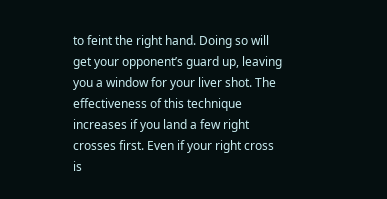to feint the right hand. Doing so will get your opponent’s guard up, leaving you a window for your liver shot. The effectiveness of this technique increases if you land a few right crosses first. Even if your right cross is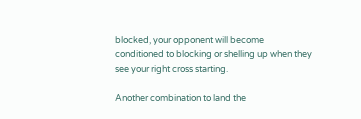blocked, your opponent will become conditioned to blocking or shelling up when they see your right cross starting.

Another combination to land the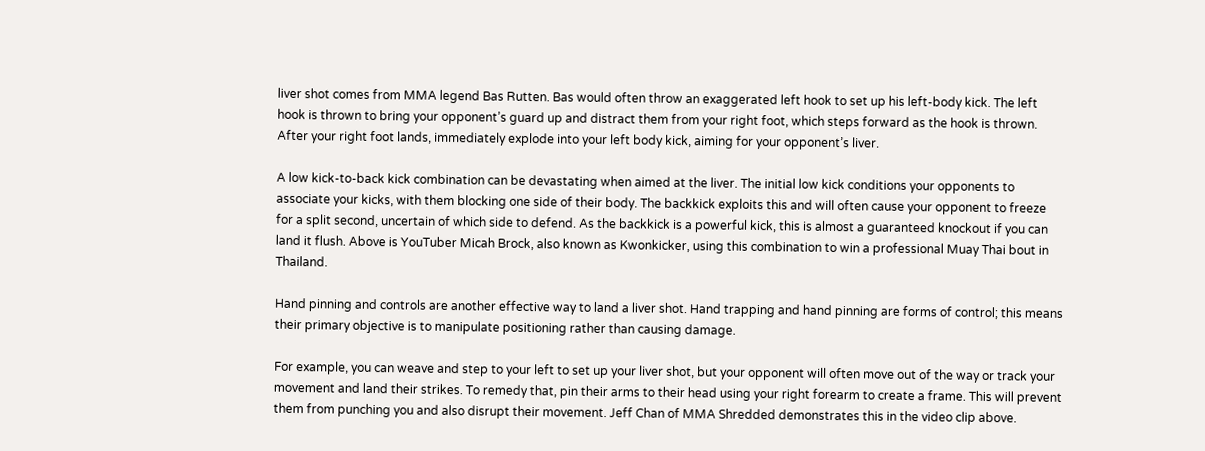liver shot comes from MMA legend Bas Rutten. Bas would often throw an exaggerated left hook to set up his left-body kick. The left hook is thrown to bring your opponent’s guard up and distract them from your right foot, which steps forward as the hook is thrown. After your right foot lands, immediately explode into your left body kick, aiming for your opponent’s liver.

A low kick-to-back kick combination can be devastating when aimed at the liver. The initial low kick conditions your opponents to associate your kicks, with them blocking one side of their body. The backkick exploits this and will often cause your opponent to freeze for a split second, uncertain of which side to defend. As the backkick is a powerful kick, this is almost a guaranteed knockout if you can land it flush. Above is YouTuber Micah Brock, also known as Kwonkicker, using this combination to win a professional Muay Thai bout in Thailand.

Hand pinning and controls are another effective way to land a liver shot. Hand trapping and hand pinning are forms of control; this means their primary objective is to manipulate positioning rather than causing damage.

For example, you can weave and step to your left to set up your liver shot, but your opponent will often move out of the way or track your movement and land their strikes. To remedy that, pin their arms to their head using your right forearm to create a frame. This will prevent them from punching you and also disrupt their movement. Jeff Chan of MMA Shredded demonstrates this in the video clip above.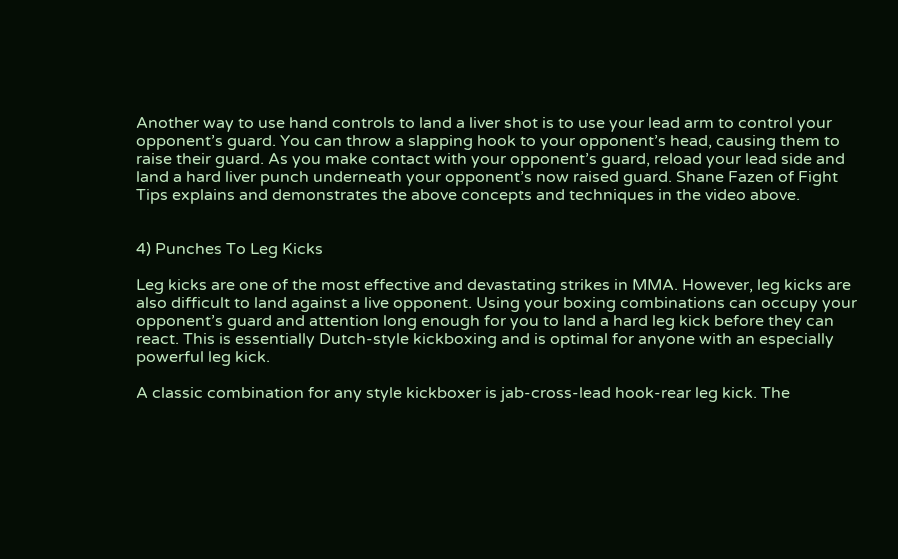Another way to use hand controls to land a liver shot is to use your lead arm to control your opponent’s guard. You can throw a slapping hook to your opponent’s head, causing them to raise their guard. As you make contact with your opponent’s guard, reload your lead side and land a hard liver punch underneath your opponent’s now raised guard. Shane Fazen of Fight Tips explains and demonstrates the above concepts and techniques in the video above.


4) Punches To Leg Kicks

Leg kicks are one of the most effective and devastating strikes in MMA. However, leg kicks are also difficult to land against a live opponent. Using your boxing combinations can occupy your opponent’s guard and attention long enough for you to land a hard leg kick before they can react. This is essentially Dutch-style kickboxing and is optimal for anyone with an especially powerful leg kick.

A classic combination for any style kickboxer is jab-cross-lead hook-rear leg kick. The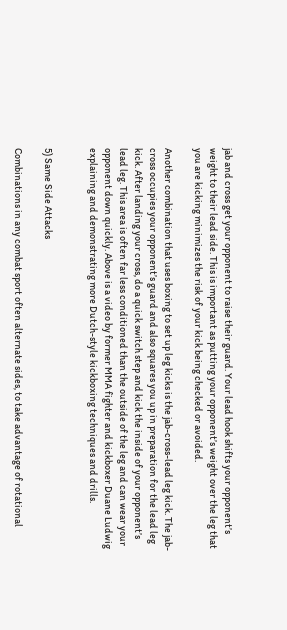jab and cross get your opponent to raise their guard. Your lead hook shifts your opponent’s weight to their lead side. This is important as putting your opponent’s weight over the leg that you are kicking minimizes the risk of your kick being checked or avoided.

Another combination that uses boxing to set up leg kicks is the jab-cross-lead leg kick. The jab-cross occupies your opponent’s guard and also squares you up in preparation for the lead leg kick. After landing your cross, do a quick switch step and kick the inside of your opponent’s lead leg. This area is often far less conditioned than the outside of the leg and can wear your opponent down quickly. Above is a video by former MMA fighter and kickboxer Duane Ludwig explaining and demonstrating more Dutch-style kickboxing techniques and drills.


5) Same Side Attacks

Combinations in any combat sport often alternate sides, to take advantage of rotational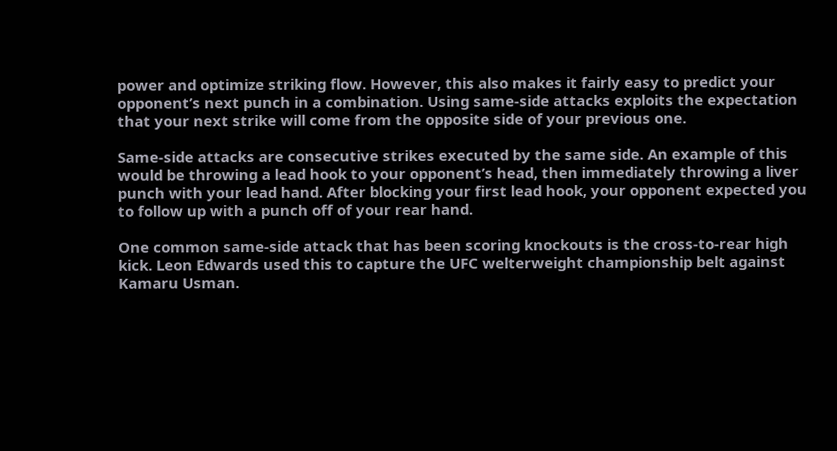power and optimize striking flow. However, this also makes it fairly easy to predict your opponent’s next punch in a combination. Using same-side attacks exploits the expectation that your next strike will come from the opposite side of your previous one.

Same-side attacks are consecutive strikes executed by the same side. An example of this would be throwing a lead hook to your opponent’s head, then immediately throwing a liver punch with your lead hand. After blocking your first lead hook, your opponent expected you to follow up with a punch off of your rear hand.

One common same-side attack that has been scoring knockouts is the cross-to-rear high kick. Leon Edwards used this to capture the UFC welterweight championship belt against Kamaru Usman.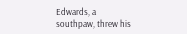Edwards, a southpaw, threw his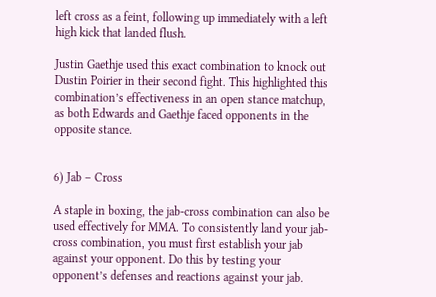left cross as a feint, following up immediately with a left high kick that landed flush.

Justin Gaethje used this exact combination to knock out Dustin Poirier in their second fight. This highlighted this combination’s effectiveness in an open stance matchup, as both Edwards and Gaethje faced opponents in the opposite stance.


6) Jab – Cross

A staple in boxing, the jab-cross combination can also be used effectively for MMA. To consistently land your jab-cross combination, you must first establish your jab against your opponent. Do this by testing your opponent’s defenses and reactions against your jab.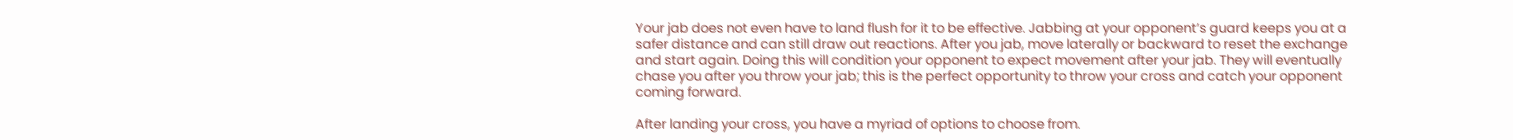Your jab does not even have to land flush for it to be effective. Jabbing at your opponent’s guard keeps you at a safer distance and can still draw out reactions. After you jab, move laterally or backward to reset the exchange and start again. Doing this will condition your opponent to expect movement after your jab. They will eventually chase you after you throw your jab; this is the perfect opportunity to throw your cross and catch your opponent coming forward.

After landing your cross, you have a myriad of options to choose from.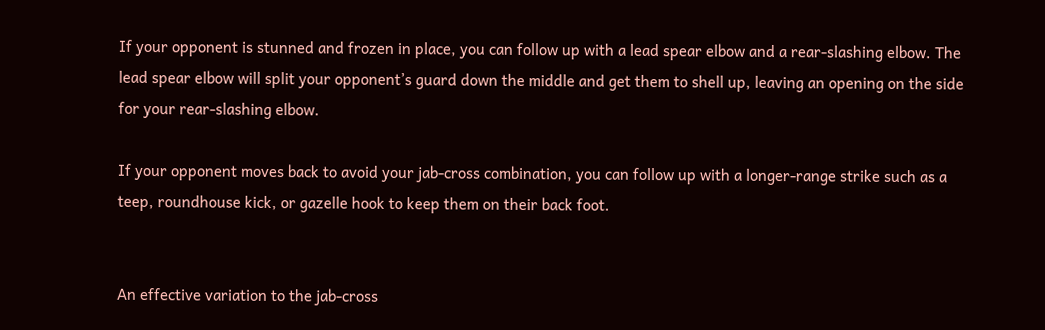If your opponent is stunned and frozen in place, you can follow up with a lead spear elbow and a rear-slashing elbow. The lead spear elbow will split your opponent’s guard down the middle and get them to shell up, leaving an opening on the side for your rear-slashing elbow.

If your opponent moves back to avoid your jab-cross combination, you can follow up with a longer-range strike such as a teep, roundhouse kick, or gazelle hook to keep them on their back foot.


An effective variation to the jab-cross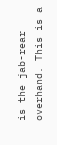is the jab-rear overhand. This is a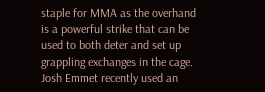staple for MMA as the overhand is a powerful strike that can be used to both deter and set up grappling exchanges in the cage. Josh Emmet recently used an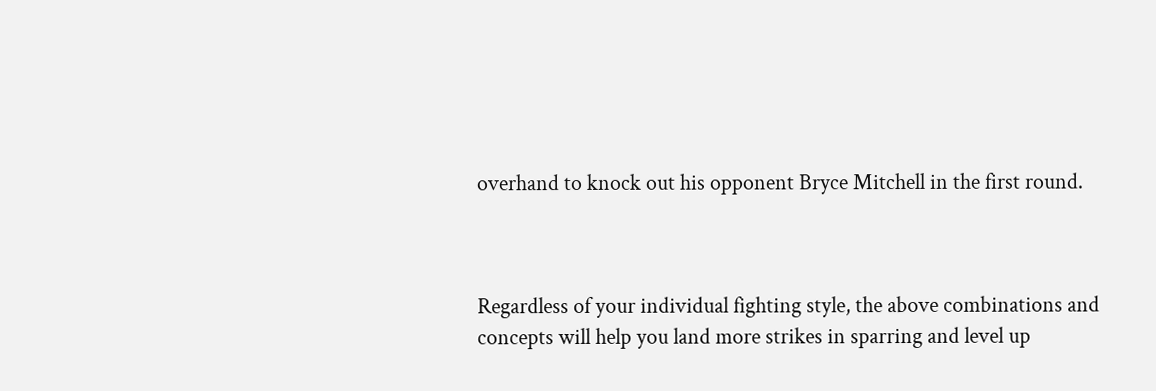overhand to knock out his opponent Bryce Mitchell in the first round.



Regardless of your individual fighting style, the above combinations and concepts will help you land more strikes in sparring and level up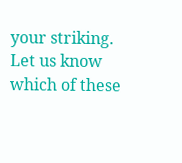your striking. Let us know which of these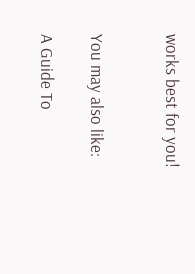works best for you!


You may also like:

A Guide To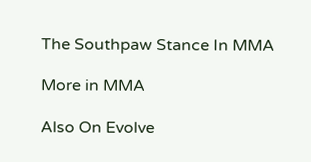The Southpaw Stance In MMA

More in MMA

Also On Evolve